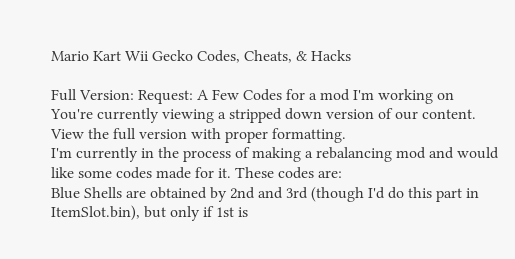Mario Kart Wii Gecko Codes, Cheats, & Hacks

Full Version: Request: A Few Codes for a mod I'm working on
You're currently viewing a stripped down version of our content. View the full version with proper formatting.
I'm currently in the process of making a rebalancing mod and would like some codes made for it. These codes are:
Blue Shells are obtained by 2nd and 3rd (though I'd do this part in ItemSlot.bin), but only if 1st is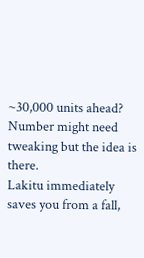~30,000 units ahead? Number might need tweaking but the idea is there.
Lakitu immediately saves you from a fall,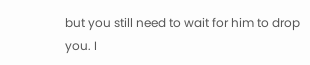but you still need to wait for him to drop you. I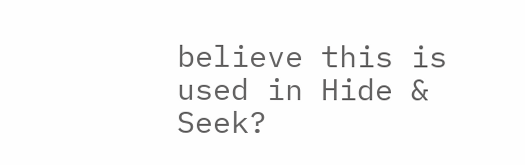believe this is used in Hide & Seek?